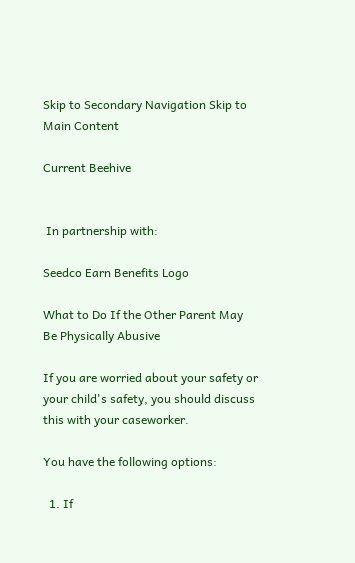Skip to Secondary Navigation Skip to Main Content

Current Beehive


 In partnership with:

Seedco Earn Benefits Logo

What to Do If the Other Parent May Be Physically Abusive

If you are worried about your safety or your child's safety, you should discuss this with your caseworker.

You have the following options:

  1. If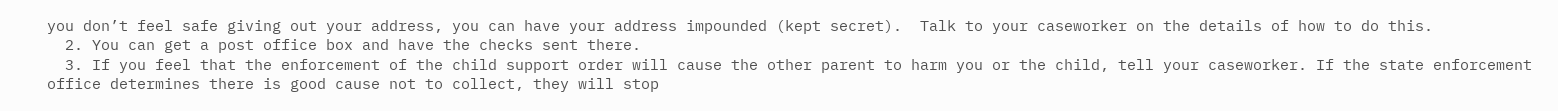you don’t feel safe giving out your address, you can have your address impounded (kept secret).  Talk to your caseworker on the details of how to do this.
  2. You can get a post office box and have the checks sent there.
  3. If you feel that the enforcement of the child support order will cause the other parent to harm you or the child, tell your caseworker. If the state enforcement office determines there is good cause not to collect, they will stop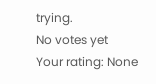trying.
No votes yet
Your rating: None